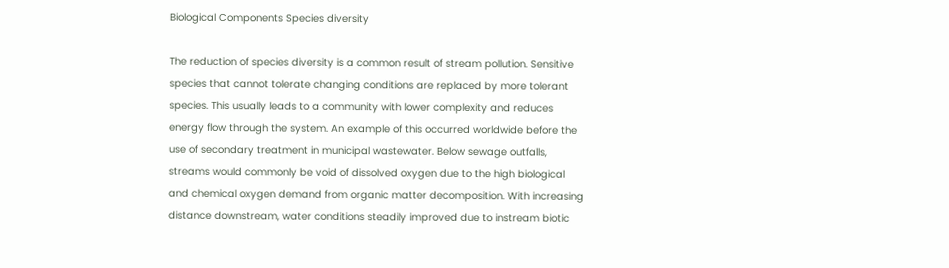Biological Components Species diversity

The reduction of species diversity is a common result of stream pollution. Sensitive species that cannot tolerate changing conditions are replaced by more tolerant species. This usually leads to a community with lower complexity and reduces energy flow through the system. An example of this occurred worldwide before the use of secondary treatment in municipal wastewater. Below sewage outfalls, streams would commonly be void of dissolved oxygen due to the high biological and chemical oxygen demand from organic matter decomposition. With increasing distance downstream, water conditions steadily improved due to instream biotic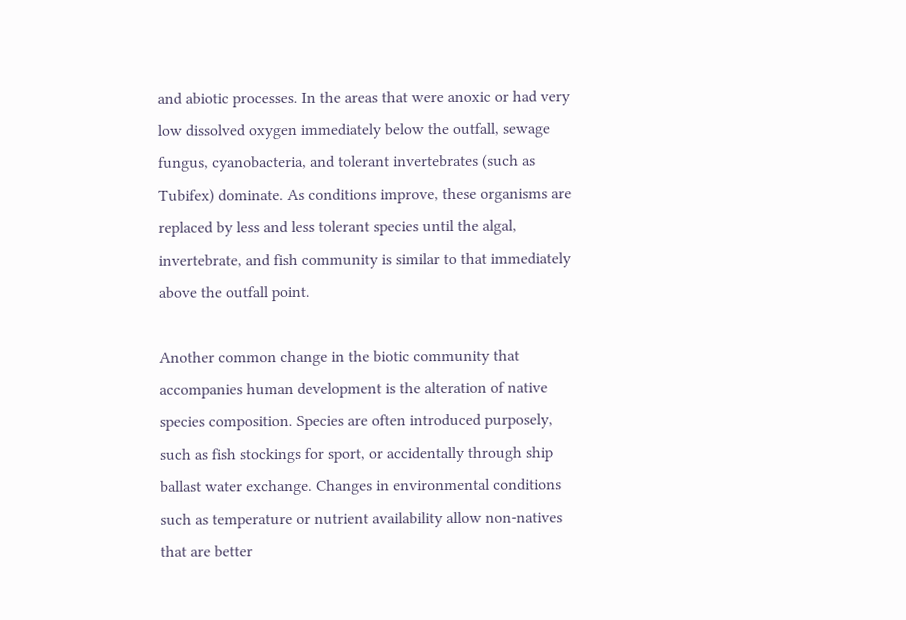and abiotic processes. In the areas that were anoxic or had very low dissolved oxygen immediately below the outfall, sewage fungus, cyanobacteria, and tolerant invertebrates (such as Tubifex) dominate. As conditions improve, these organisms are replaced by less and less tolerant species until the algal, invertebrate, and fish community is similar to that immediately above the outfall point.

Another common change in the biotic community that accompanies human development is the alteration of native species composition. Species are often introduced purposely, such as fish stockings for sport, or accidentally through ship ballast water exchange. Changes in environmental conditions such as temperature or nutrient availability allow non-natives that are better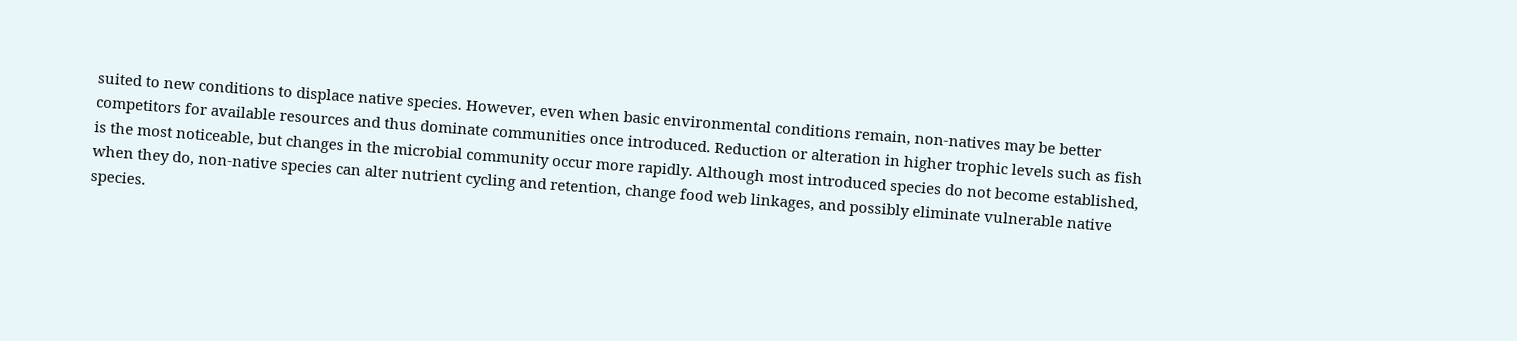suited to new conditions to displace native species. However, even when basic environmental conditions remain, non-natives may be better competitors for available resources and thus dominate communities once introduced. Reduction or alteration in higher trophic levels such as fish is the most noticeable, but changes in the microbial community occur more rapidly. Although most introduced species do not become established, when they do, non-native species can alter nutrient cycling and retention, change food web linkages, and possibly eliminate vulnerable native species.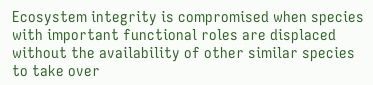Ecosystem integrity is compromised when species with important functional roles are displaced without the availability of other similar species to take over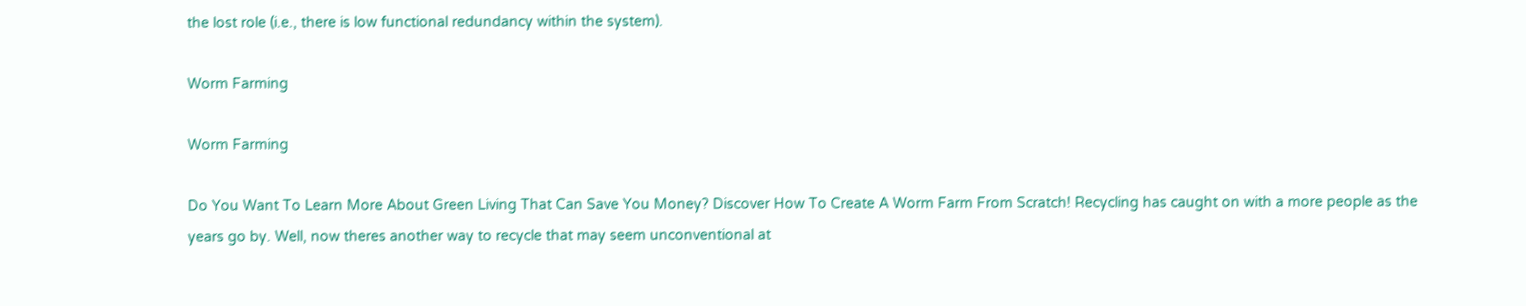the lost role (i.e., there is low functional redundancy within the system).

Worm Farming

Worm Farming

Do You Want To Learn More About Green Living That Can Save You Money? Discover How To Create A Worm Farm From Scratch! Recycling has caught on with a more people as the years go by. Well, now theres another way to recycle that may seem unconventional at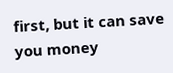first, but it can save you money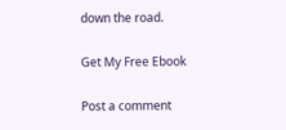down the road.

Get My Free Ebook

Post a comment